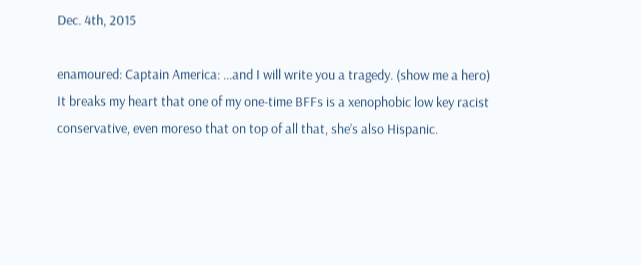Dec. 4th, 2015

enamoured: Captain America: ...and I will write you a tragedy. (show me a hero)
It breaks my heart that one of my one-time BFFs is a xenophobic low key racist conservative, even moreso that on top of all that, she’s also Hispanic.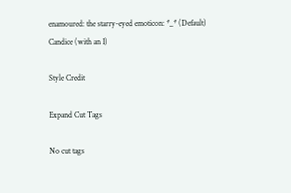enamoured: the starry-eyed emoticon: *_* (Default)
Candice (with an I)

Style Credit

Expand Cut Tags

No cut tags